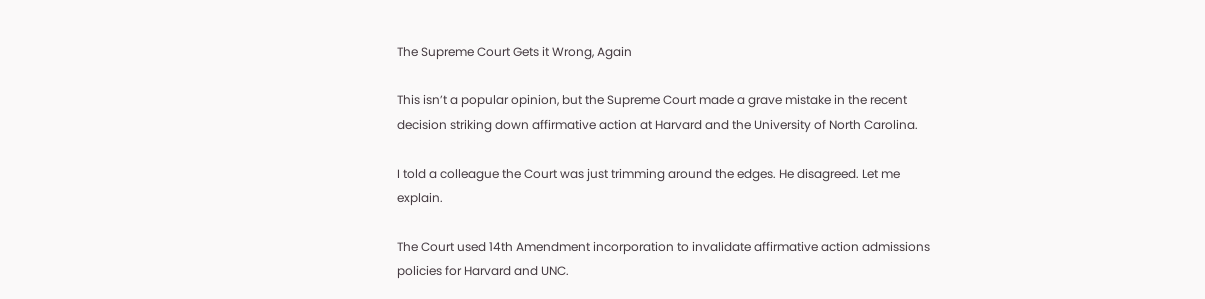The Supreme Court Gets it Wrong, Again

This isn’t a popular opinion, but the Supreme Court made a grave mistake in the recent decision striking down affirmative action at Harvard and the University of North Carolina.

I told a colleague the Court was just trimming around the edges. He disagreed. Let me explain.

The Court used 14th Amendment incorporation to invalidate affirmative action admissions policies for Harvard and UNC.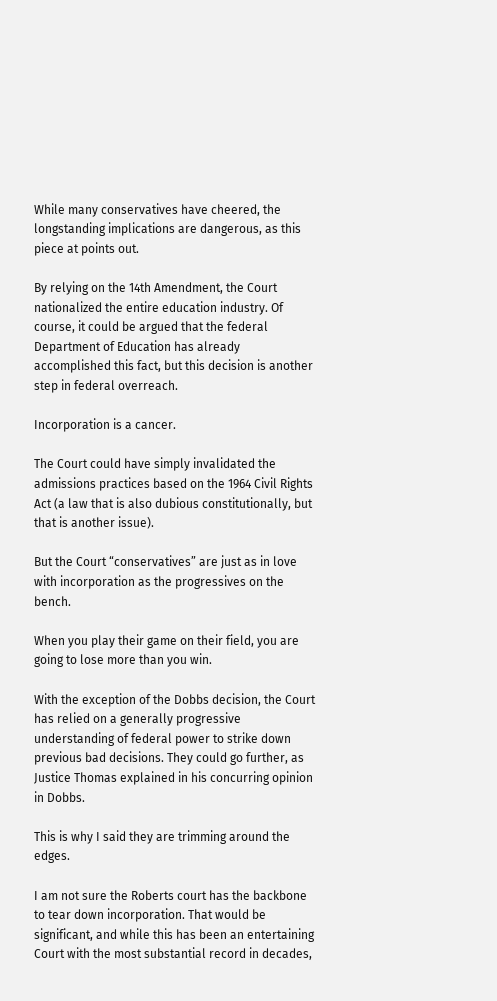While many conservatives have cheered, the longstanding implications are dangerous, as this piece at points out.

By relying on the 14th Amendment, the Court nationalized the entire education industry. Of course, it could be argued that the federal Department of Education has already accomplished this fact, but this decision is another step in federal overreach.

Incorporation is a cancer.

The Court could have simply invalidated the admissions practices based on the 1964 Civil Rights Act (a law that is also dubious constitutionally, but that is another issue).

But the Court “conservatives” are just as in love with incorporation as the progressives on the bench.

When you play their game on their field, you are going to lose more than you win.

With the exception of the Dobbs decision, the Court has relied on a generally progressive understanding of federal power to strike down previous bad decisions. They could go further, as Justice Thomas explained in his concurring opinion in Dobbs.

This is why I said they are trimming around the edges.

I am not sure the Roberts court has the backbone to tear down incorporation. That would be significant, and while this has been an entertaining Court with the most substantial record in decades,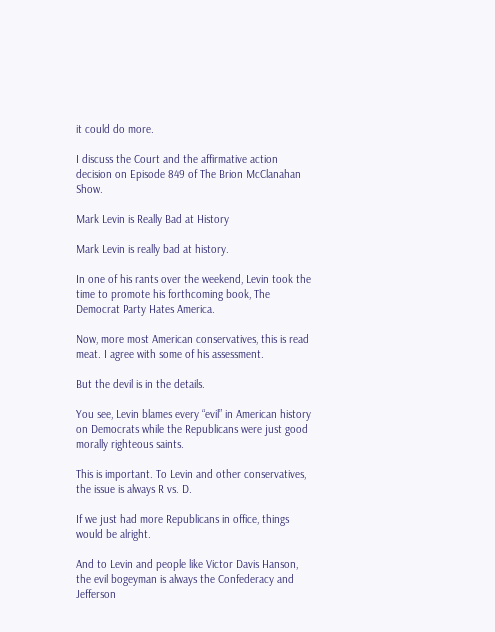it could do more.

I discuss the Court and the affirmative action decision on Episode 849 of The Brion McClanahan Show.

Mark Levin is Really Bad at History

Mark Levin is really bad at history.

In one of his rants over the weekend, Levin took the time to promote his forthcoming book, The Democrat Party Hates America.

Now, more most American conservatives, this is read meat. I agree with some of his assessment.

But the devil is in the details.

You see, Levin blames every “evil” in American history on Democrats while the Republicans were just good morally righteous saints.

This is important. To Levin and other conservatives, the issue is always R vs. D.

If we just had more Republicans in office, things would be alright.

And to Levin and people like Victor Davis Hanson, the evil bogeyman is always the Confederacy and Jefferson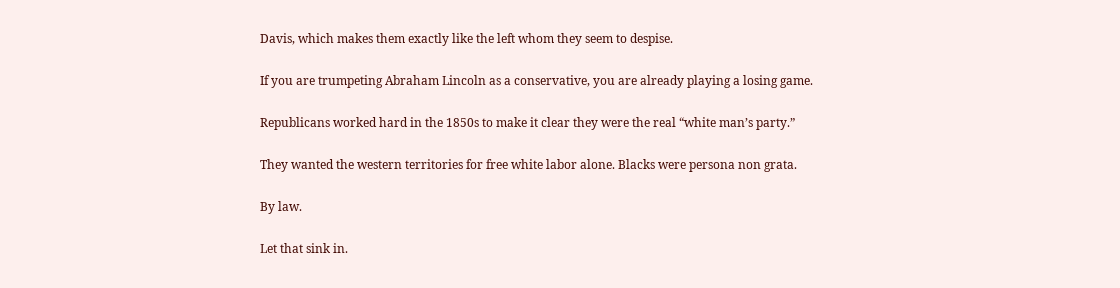Davis, which makes them exactly like the left whom they seem to despise.

If you are trumpeting Abraham Lincoln as a conservative, you are already playing a losing game.

Republicans worked hard in the 1850s to make it clear they were the real “white man’s party.”

They wanted the western territories for free white labor alone. Blacks were persona non grata.

By law.

Let that sink in.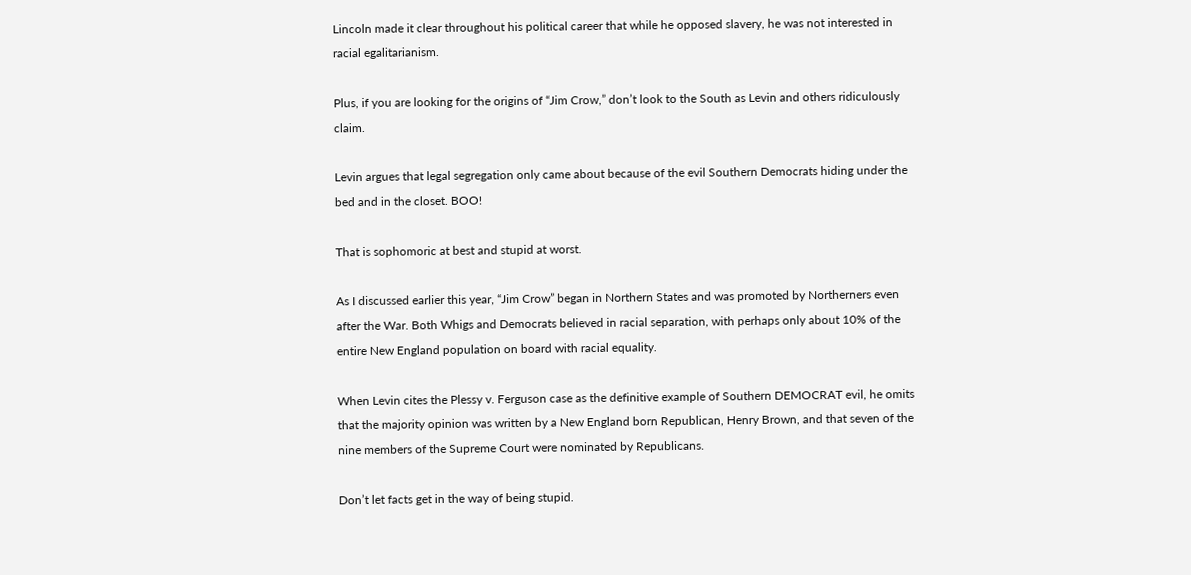Lincoln made it clear throughout his political career that while he opposed slavery, he was not interested in racial egalitarianism.

Plus, if you are looking for the origins of “Jim Crow,” don’t look to the South as Levin and others ridiculously claim.

Levin argues that legal segregation only came about because of the evil Southern Democrats hiding under the bed and in the closet. BOO!

That is sophomoric at best and stupid at worst.

As I discussed earlier this year, “Jim Crow” began in Northern States and was promoted by Northerners even after the War. Both Whigs and Democrats believed in racial separation, with perhaps only about 10% of the entire New England population on board with racial equality.

When Levin cites the Plessy v. Ferguson case as the definitive example of Southern DEMOCRAT evil, he omits that the majority opinion was written by a New England born Republican, Henry Brown, and that seven of the nine members of the Supreme Court were nominated by Republicans.

Don’t let facts get in the way of being stupid.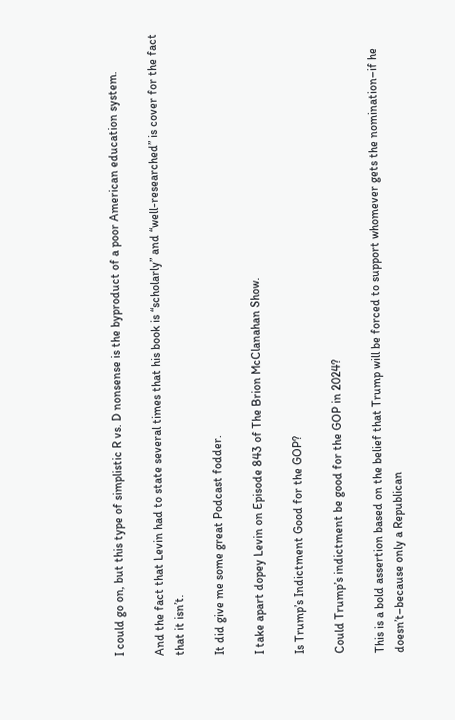I could go on, but this type of simplistic R vs. D nonsense is the byproduct of a poor American education system.

And the fact that Levin had to state several times that his book is “scholarly” and “well-researched” is cover for the fact that it isn’t.

It did give me some great Podcast fodder.

I take apart dopey Levin on Episode 843 of The Brion McClanahan Show.

Is Trump’s Indictment Good for the GOP?

Could Trump’s indictment be good for the GOP in 2024?

This is a bold assertion based on the belief that Trump will be forced to support whomever gets the nomination–if he doesn’t–because only a Republican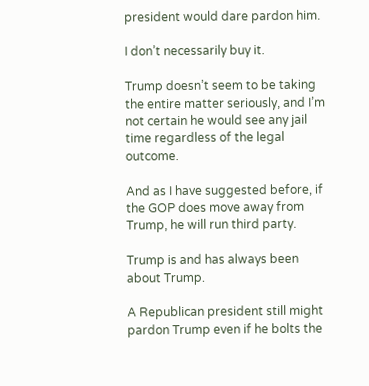president would dare pardon him.

I don’t necessarily buy it.

Trump doesn’t seem to be taking the entire matter seriously, and I’m not certain he would see any jail time regardless of the legal outcome.

And as I have suggested before, if the GOP does move away from Trump, he will run third party.

Trump is and has always been about Trump.

A Republican president still might pardon Trump even if he bolts the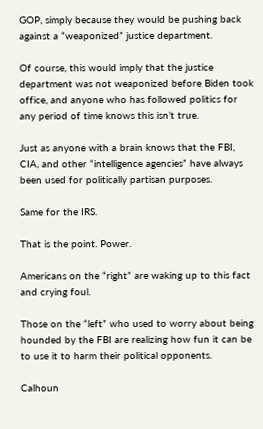GOP, simply because they would be pushing back against a “weaponized” justice department.

Of course, this would imply that the justice department was not weaponized before Biden took office, and anyone who has followed politics for any period of time knows this isn’t true.

Just as anyone with a brain knows that the FBI, CIA, and other “intelligence agencies” have always been used for politically partisan purposes.

Same for the IRS.

That is the point. Power.

Americans on the “right” are waking up to this fact and crying foul.

Those on the “left” who used to worry about being hounded by the FBI are realizing how fun it can be to use it to harm their political opponents.

Calhoun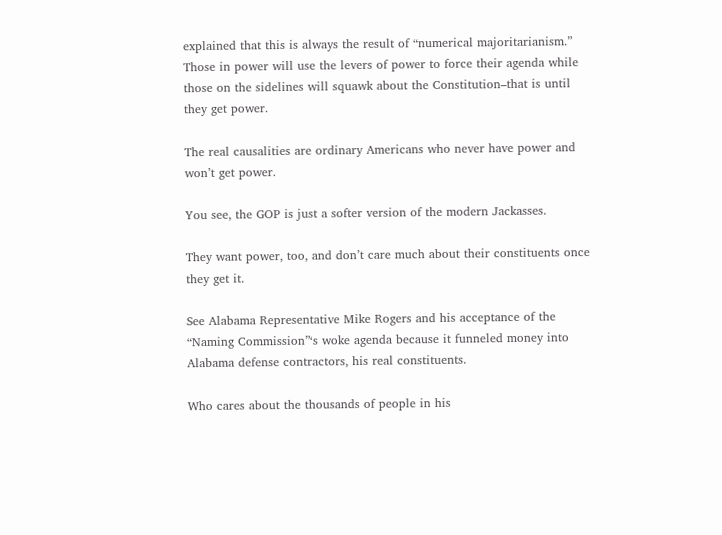explained that this is always the result of “numerical majoritarianism.” Those in power will use the levers of power to force their agenda while those on the sidelines will squawk about the Constitution–that is until they get power.

The real causalities are ordinary Americans who never have power and won’t get power.

You see, the GOP is just a softer version of the modern Jackasses.

They want power, too, and don’t care much about their constituents once they get it.

See Alabama Representative Mike Rogers and his acceptance of the “Naming Commission”‘s woke agenda because it funneled money into Alabama defense contractors, his real constituents.

Who cares about the thousands of people in his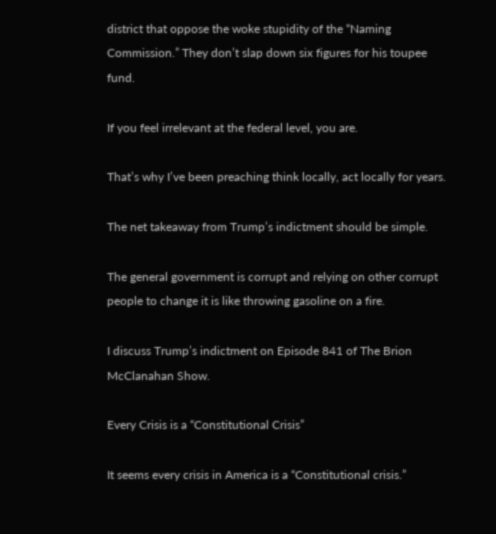district that oppose the woke stupidity of the “Naming Commission.” They don’t slap down six figures for his toupee fund.

If you feel irrelevant at the federal level, you are.

That’s why I’ve been preaching think locally, act locally for years.

The net takeaway from Trump’s indictment should be simple.

The general government is corrupt and relying on other corrupt people to change it is like throwing gasoline on a fire.

I discuss Trump’s indictment on Episode 841 of The Brion McClanahan Show.

Every Crisis is a “Constitutional Crisis”

It seems every crisis in America is a “Constitutional crisis.”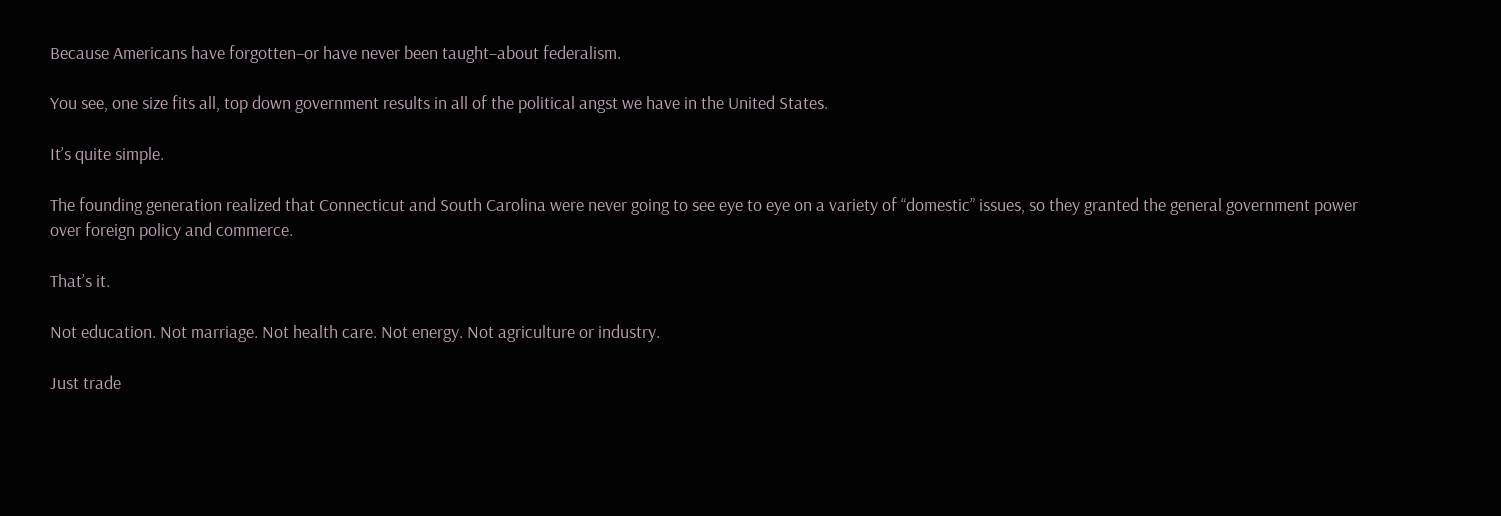Because Americans have forgotten–or have never been taught–about federalism.

You see, one size fits all, top down government results in all of the political angst we have in the United States.

It’s quite simple.

The founding generation realized that Connecticut and South Carolina were never going to see eye to eye on a variety of “domestic” issues, so they granted the general government power over foreign policy and commerce.

That’s it.

Not education. Not marriage. Not health care. Not energy. Not agriculture or industry.

Just trade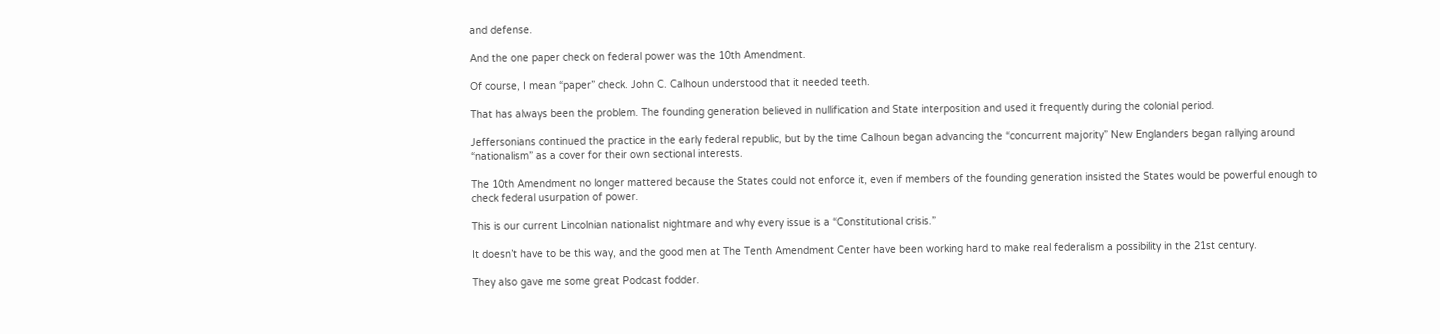and defense.

And the one paper check on federal power was the 10th Amendment.

Of course, I mean “paper” check. John C. Calhoun understood that it needed teeth.

That has always been the problem. The founding generation believed in nullification and State interposition and used it frequently during the colonial period.

Jeffersonians continued the practice in the early federal republic, but by the time Calhoun began advancing the “concurrent majority” New Englanders began rallying around “nationalism” as a cover for their own sectional interests.

The 10th Amendment no longer mattered because the States could not enforce it, even if members of the founding generation insisted the States would be powerful enough to check federal usurpation of power.

This is our current Lincolnian nationalist nightmare and why every issue is a “Constitutional crisis.”

It doesn’t have to be this way, and the good men at The Tenth Amendment Center have been working hard to make real federalism a possibility in the 21st century.

They also gave me some great Podcast fodder.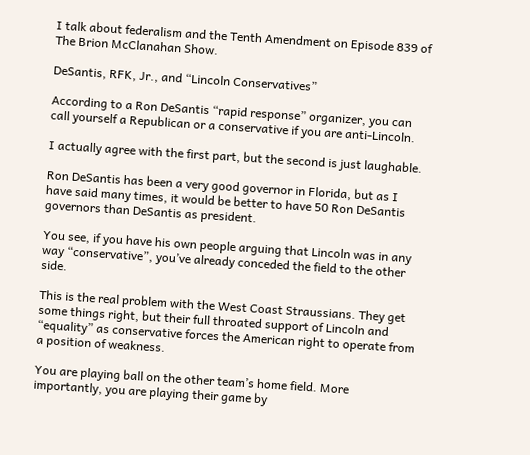I talk about federalism and the Tenth Amendment on Episode 839 of The Brion McClanahan Show.

DeSantis, RFK, Jr., and “Lincoln Conservatives”

According to a Ron DeSantis “rapid response” organizer, you can call yourself a Republican or a conservative if you are anti-Lincoln.

I actually agree with the first part, but the second is just laughable.

Ron DeSantis has been a very good governor in Florida, but as I have said many times, it would be better to have 50 Ron DeSantis governors than DeSantis as president.

You see, if you have his own people arguing that Lincoln was in any way “conservative”, you’ve already conceded the field to the other side.

This is the real problem with the West Coast Straussians. They get some things right, but their full throated support of Lincoln and “equality” as conservative forces the American right to operate from a position of weakness.

You are playing ball on the other team’s home field. More importantly, you are playing their game by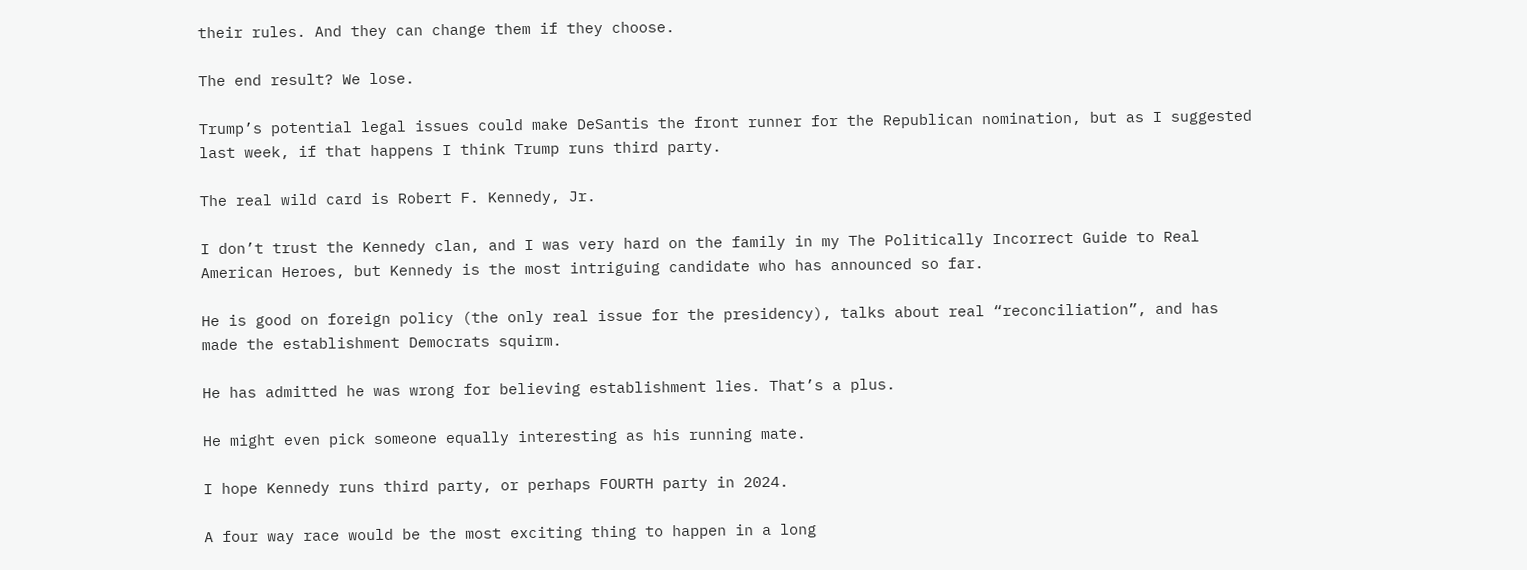their rules. And they can change them if they choose.

The end result? We lose.

Trump’s potential legal issues could make DeSantis the front runner for the Republican nomination, but as I suggested last week, if that happens I think Trump runs third party.

The real wild card is Robert F. Kennedy, Jr.

I don’t trust the Kennedy clan, and I was very hard on the family in my The Politically Incorrect Guide to Real American Heroes, but Kennedy is the most intriguing candidate who has announced so far.

He is good on foreign policy (the only real issue for the presidency), talks about real “reconciliation”, and has made the establishment Democrats squirm.

He has admitted he was wrong for believing establishment lies. That’s a plus.

He might even pick someone equally interesting as his running mate.

I hope Kennedy runs third party, or perhaps FOURTH party in 2024.

A four way race would be the most exciting thing to happen in a long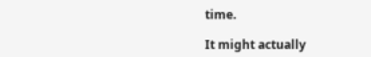time.

It might actually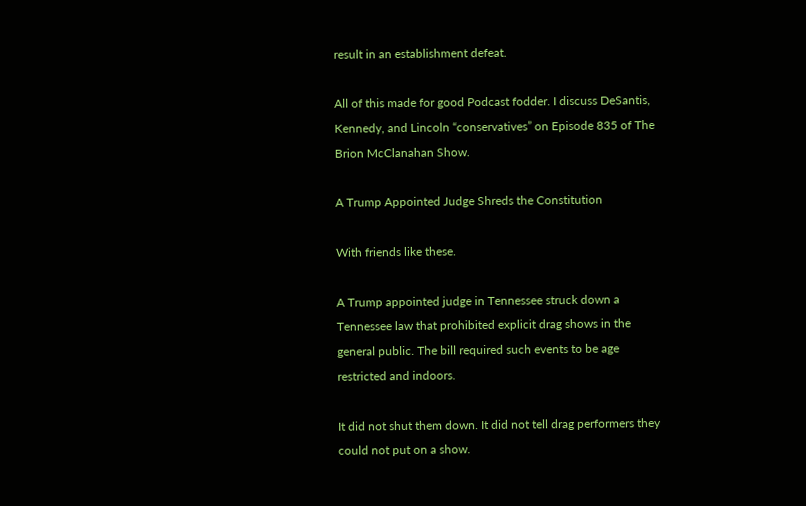result in an establishment defeat.

All of this made for good Podcast fodder. I discuss DeSantis, Kennedy, and Lincoln “conservatives” on Episode 835 of The Brion McClanahan Show.

A Trump Appointed Judge Shreds the Constitution

With friends like these.

A Trump appointed judge in Tennessee struck down a Tennessee law that prohibited explicit drag shows in the general public. The bill required such events to be age restricted and indoors.

It did not shut them down. It did not tell drag performers they could not put on a show.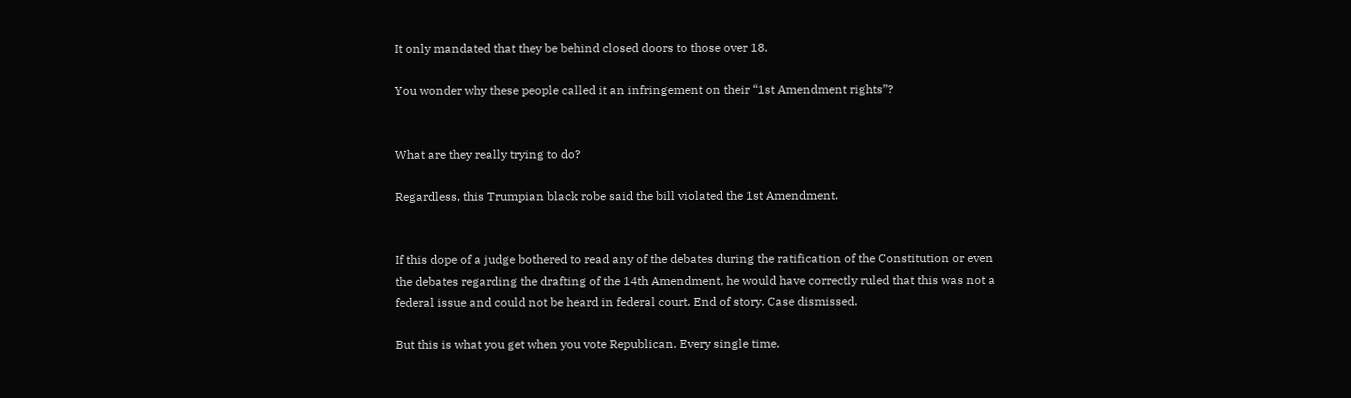It only mandated that they be behind closed doors to those over 18.

You wonder why these people called it an infringement on their “1st Amendment rights”?


What are they really trying to do?

Regardless, this Trumpian black robe said the bill violated the 1st Amendment.


If this dope of a judge bothered to read any of the debates during the ratification of the Constitution or even the debates regarding the drafting of the 14th Amendment, he would have correctly ruled that this was not a federal issue and could not be heard in federal court. End of story. Case dismissed.

But this is what you get when you vote Republican. Every single time.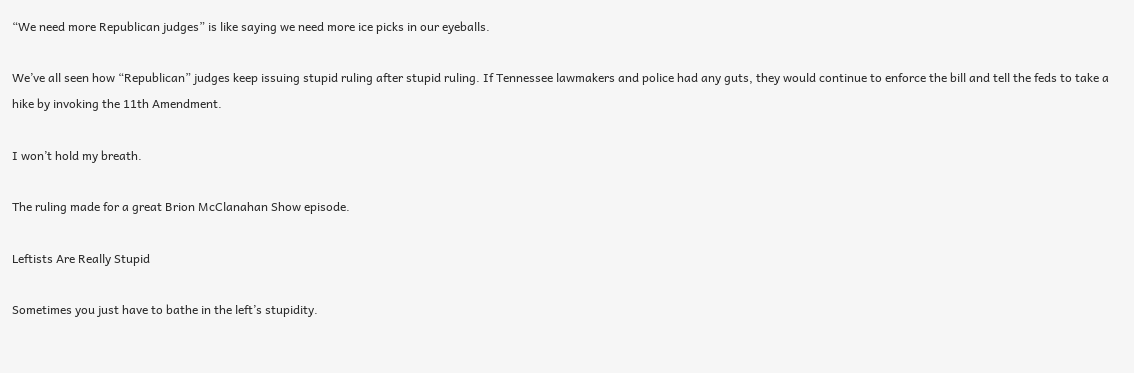“We need more Republican judges” is like saying we need more ice picks in our eyeballs.

We’ve all seen how “Republican” judges keep issuing stupid ruling after stupid ruling. If Tennessee lawmakers and police had any guts, they would continue to enforce the bill and tell the feds to take a hike by invoking the 11th Amendment.

I won’t hold my breath.

The ruling made for a great Brion McClanahan Show episode.

Leftists Are Really Stupid

Sometimes you just have to bathe in the left’s stupidity.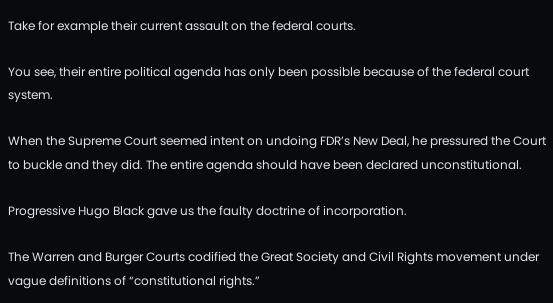Take for example their current assault on the federal courts.

You see, their entire political agenda has only been possible because of the federal court system.

When the Supreme Court seemed intent on undoing FDR’s New Deal, he pressured the Court to buckle and they did. The entire agenda should have been declared unconstitutional.

Progressive Hugo Black gave us the faulty doctrine of incorporation.

The Warren and Burger Courts codified the Great Society and Civil Rights movement under vague definitions of “constitutional rights.”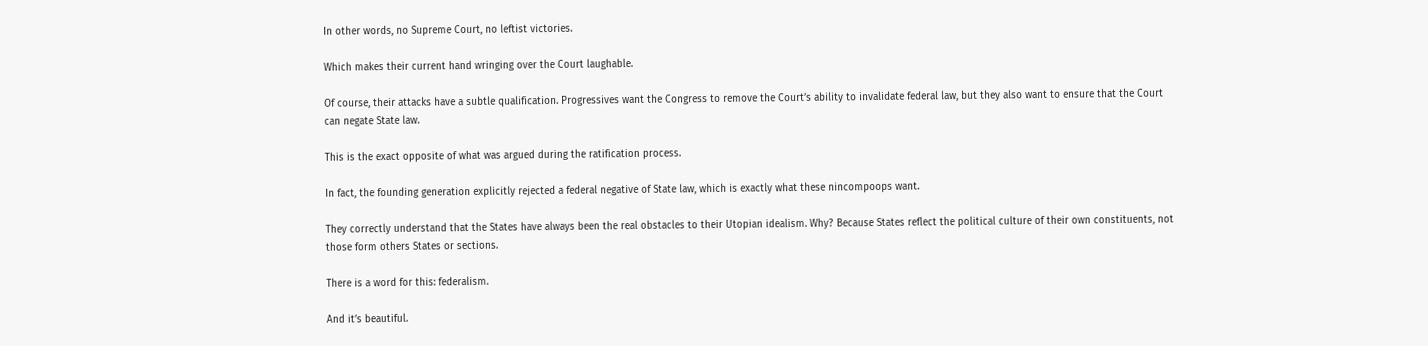In other words, no Supreme Court, no leftist victories.

Which makes their current hand wringing over the Court laughable.

Of course, their attacks have a subtle qualification. Progressives want the Congress to remove the Court’s ability to invalidate federal law, but they also want to ensure that the Court can negate State law.

This is the exact opposite of what was argued during the ratification process.

In fact, the founding generation explicitly rejected a federal negative of State law, which is exactly what these nincompoops want.

They correctly understand that the States have always been the real obstacles to their Utopian idealism. Why? Because States reflect the political culture of their own constituents, not those form others States or sections.

There is a word for this: federalism.

And it’s beautiful.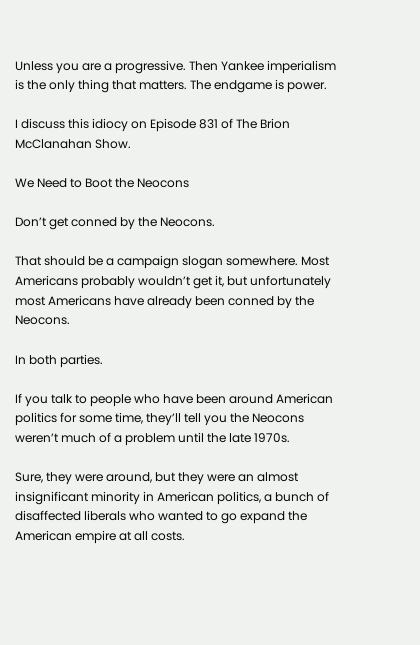Unless you are a progressive. Then Yankee imperialism is the only thing that matters. The endgame is power.

I discuss this idiocy on Episode 831 of The Brion McClanahan Show.

We Need to Boot the Neocons

Don’t get conned by the Neocons.

That should be a campaign slogan somewhere. Most Americans probably wouldn’t get it, but unfortunately most Americans have already been conned by the Neocons.

In both parties.

If you talk to people who have been around American politics for some time, they’ll tell you the Neocons weren’t much of a problem until the late 1970s.

Sure, they were around, but they were an almost insignificant minority in American politics, a bunch of disaffected liberals who wanted to go expand the American empire at all costs.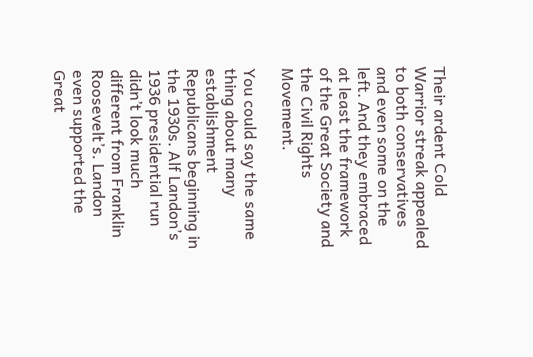Their ardent Cold Warrior streak appealed to both conservatives and even some on the left. And they embraced at least the framework of the Great Society and the Civil Rights Movement.

You could say the same thing about many establishment Republicans beginning in the 1930s. Alf Landon’s 1936 presidential run didn’t look much different from Franklin Roosevelt’s. Landon even supported the Great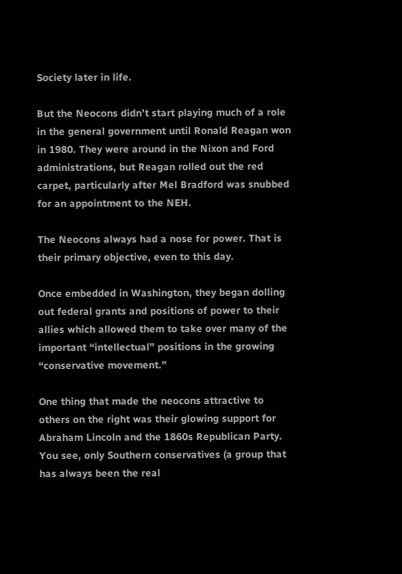Society later in life.

But the Neocons didn’t start playing much of a role in the general government until Ronald Reagan won in 1980. They were around in the Nixon and Ford administrations, but Reagan rolled out the red carpet, particularly after Mel Bradford was snubbed for an appointment to the NEH.

The Neocons always had a nose for power. That is their primary objective, even to this day.

Once embedded in Washington, they began dolling out federal grants and positions of power to their allies which allowed them to take over many of the important “intellectual” positions in the growing “conservative movement.”

One thing that made the neocons attractive to others on the right was their glowing support for Abraham Lincoln and the 1860s Republican Party. You see, only Southern conservatives (a group that has always been the real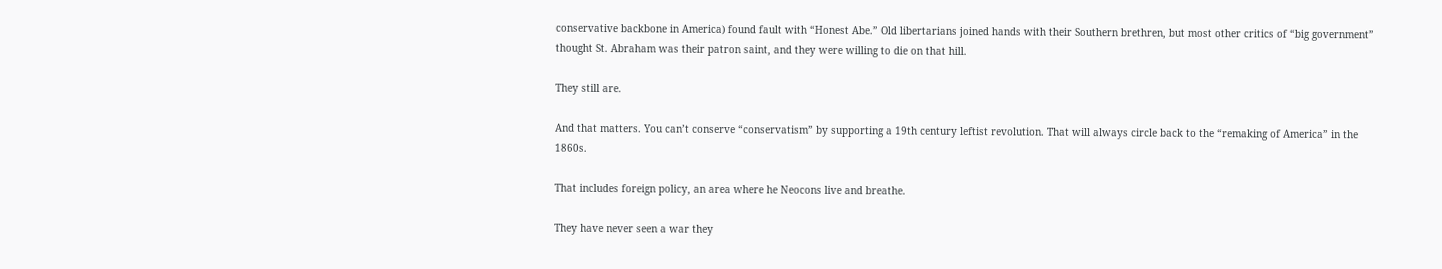conservative backbone in America) found fault with “Honest Abe.” Old libertarians joined hands with their Southern brethren, but most other critics of “big government” thought St. Abraham was their patron saint, and they were willing to die on that hill.

They still are.

And that matters. You can’t conserve “conservatism” by supporting a 19th century leftist revolution. That will always circle back to the “remaking of America” in the 1860s.

That includes foreign policy, an area where he Neocons live and breathe.

They have never seen a war they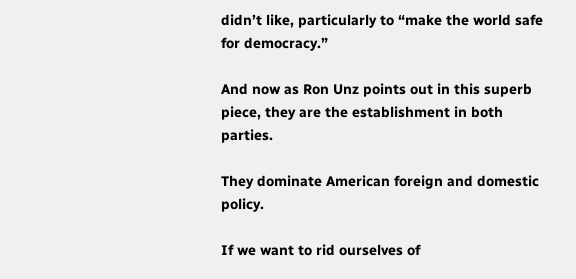didn’t like, particularly to “make the world safe for democracy.”

And now as Ron Unz points out in this superb piece, they are the establishment in both parties.

They dominate American foreign and domestic policy.

If we want to rid ourselves of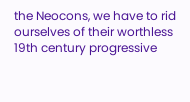the Neocons, we have to rid ourselves of their worthless 19th century progressive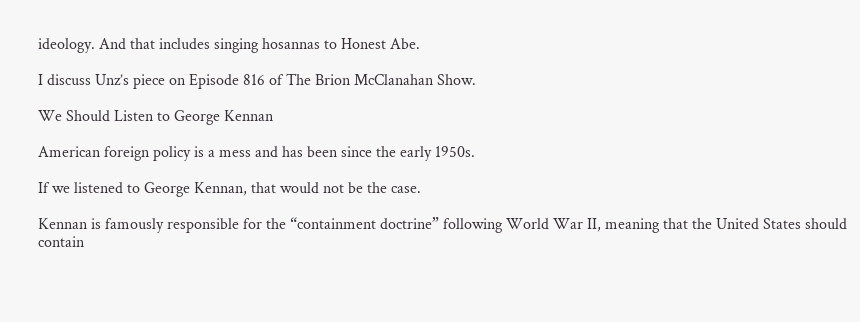ideology. And that includes singing hosannas to Honest Abe.

I discuss Unz’s piece on Episode 816 of The Brion McClanahan Show.

We Should Listen to George Kennan

American foreign policy is a mess and has been since the early 1950s.

If we listened to George Kennan, that would not be the case.

Kennan is famously responsible for the “containment doctrine” following World War II, meaning that the United States should contain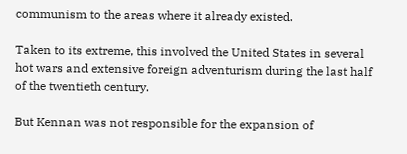communism to the areas where it already existed.

Taken to its extreme, this involved the United States in several hot wars and extensive foreign adventurism during the last half of the twentieth century.

But Kennan was not responsible for the expansion of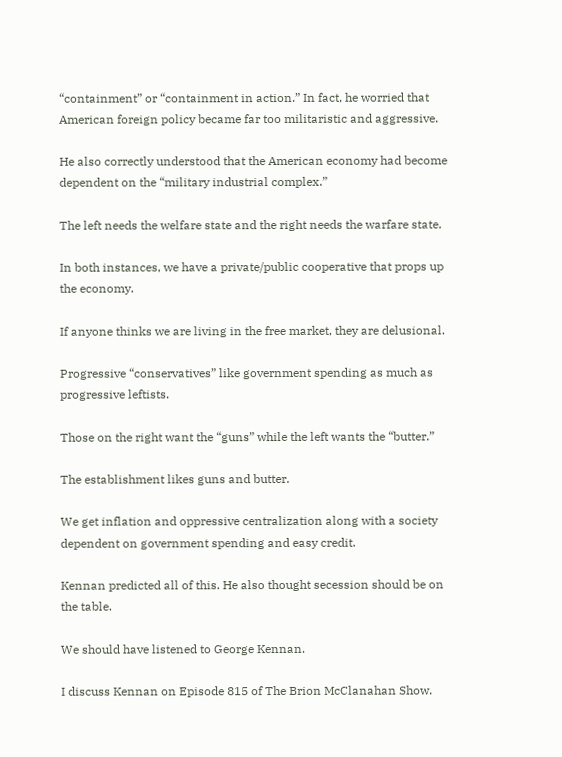“containment” or “containment in action.” In fact, he worried that American foreign policy became far too militaristic and aggressive.

He also correctly understood that the American economy had become dependent on the “military industrial complex.”

The left needs the welfare state and the right needs the warfare state.

In both instances, we have a private/public cooperative that props up the economy.

If anyone thinks we are living in the free market, they are delusional.

Progressive “conservatives” like government spending as much as progressive leftists.

Those on the right want the “guns” while the left wants the “butter.”

The establishment likes guns and butter.

We get inflation and oppressive centralization along with a society dependent on government spending and easy credit.

Kennan predicted all of this. He also thought secession should be on the table.

We should have listened to George Kennan.

I discuss Kennan on Episode 815 of The Brion McClanahan Show.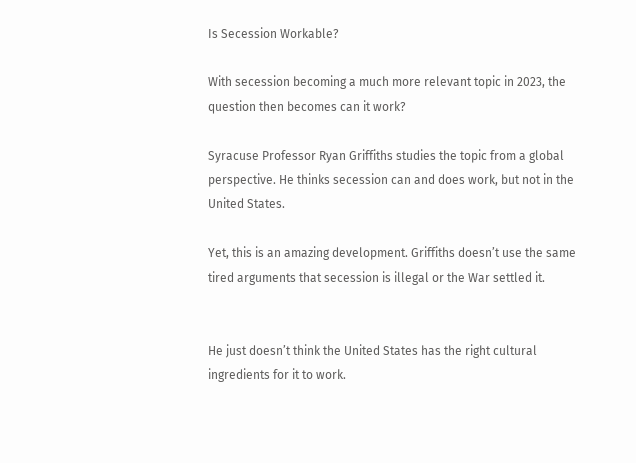Is Secession Workable?

With secession becoming a much more relevant topic in 2023, the question then becomes can it work?

Syracuse Professor Ryan Griffiths studies the topic from a global perspective. He thinks secession can and does work, but not in the United States.

Yet, this is an amazing development. Griffiths doesn’t use the same tired arguments that secession is illegal or the War settled it.


He just doesn’t think the United States has the right cultural ingredients for it to work.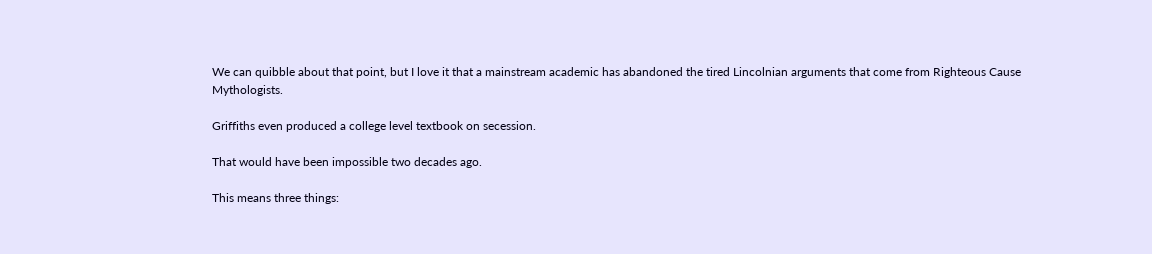We can quibble about that point, but I love it that a mainstream academic has abandoned the tired Lincolnian arguments that come from Righteous Cause Mythologists.

Griffiths even produced a college level textbook on secession.

That would have been impossible two decades ago.

This means three things: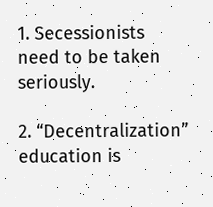1. Secessionists need to be taken seriously.

2. “Decentralization” education is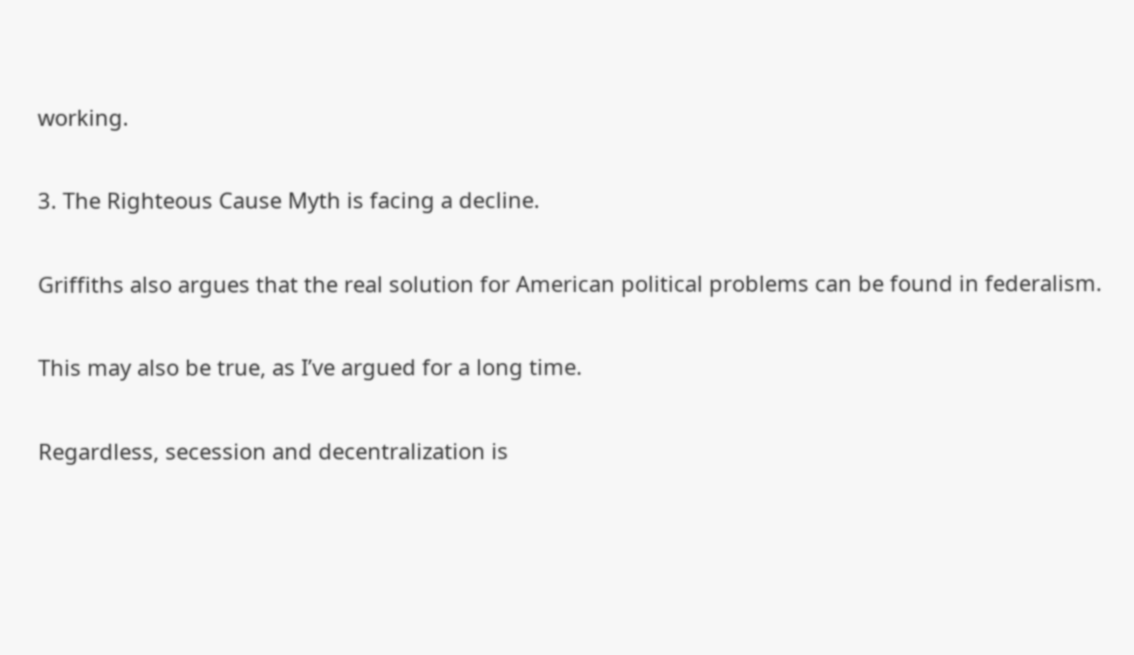working.

3. The Righteous Cause Myth is facing a decline.

Griffiths also argues that the real solution for American political problems can be found in federalism.

This may also be true, as I’ve argued for a long time.

Regardless, secession and decentralization is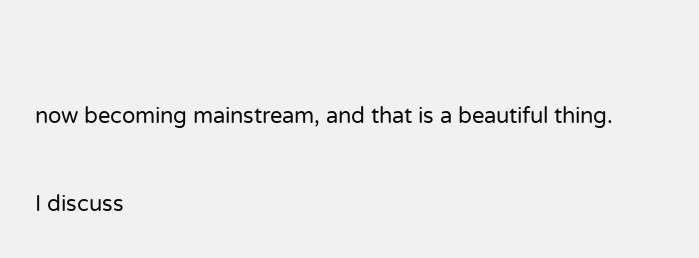now becoming mainstream, and that is a beautiful thing.

I discuss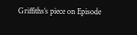Griffiths’s piece on Episode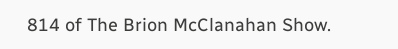814 of The Brion McClanahan Show.